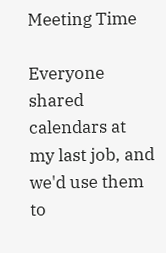Meeting Time

Everyone shared calendars at my last job, and we'd use them to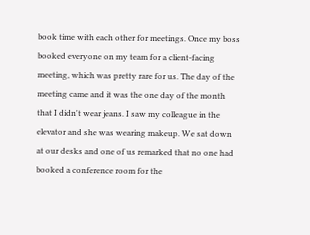book time with each other for meetings. Once my boss booked everyone on my team for a client-facing meeting, which was pretty rare for us. The day of the meeting came and it was the one day of the month that I didn't wear jeans. I saw my colleague in the elevator and she was wearing makeup. We sat down at our desks and one of us remarked that no one had booked a conference room for the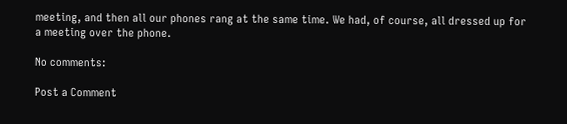meeting, and then all our phones rang at the same time. We had, of course, all dressed up for a meeting over the phone.

No comments:

Post a Comment